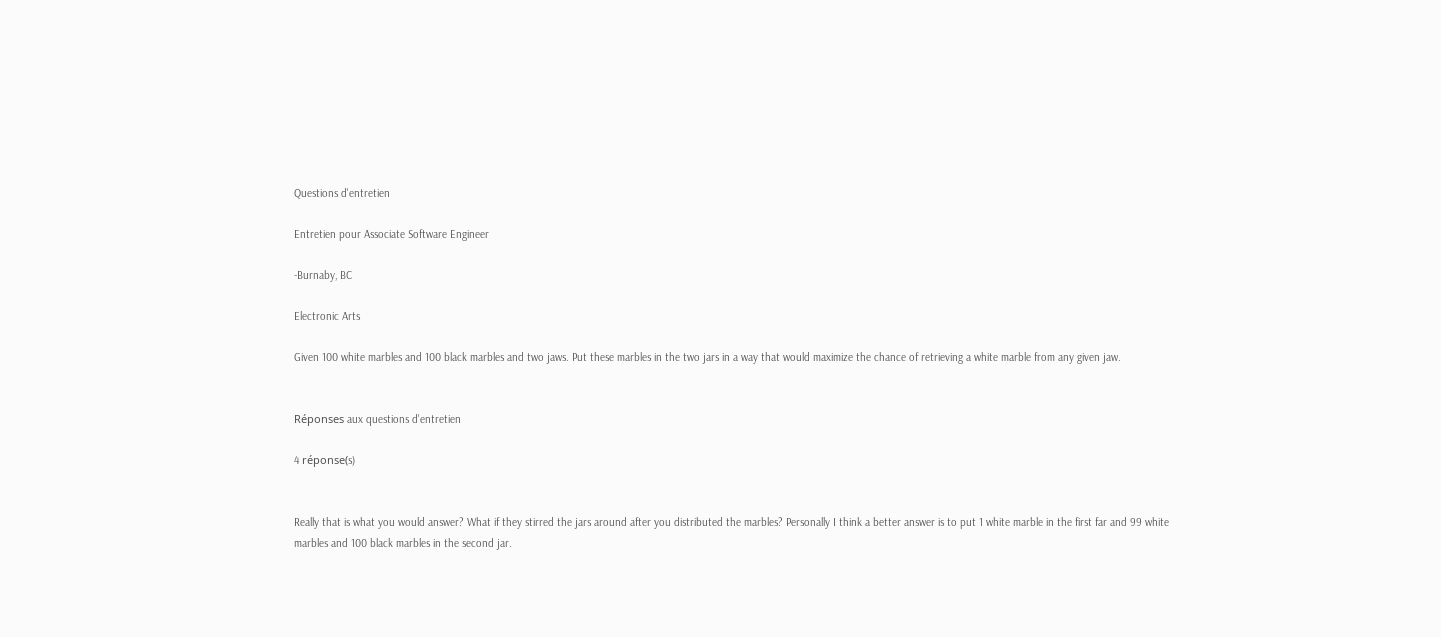Questions d'entretien

Entretien pour Associate Software Engineer

-Burnaby, BC

Electronic Arts

Given 100 white marbles and 100 black marbles and two jaws. Put these marbles in the two jars in a way that would maximize the chance of retrieving a white marble from any given jaw.


Réponses aux questions d'entretien

4 réponse(s)


Really that is what you would answer? What if they stirred the jars around after you distributed the marbles? Personally I think a better answer is to put 1 white marble in the first far and 99 white marbles and 100 black marbles in the second jar.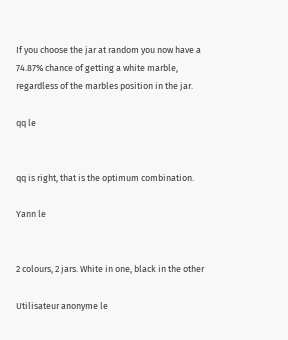If you choose the jar at random you now have a 74.87% chance of getting a white marble, regardless of the marbles position in the jar.

qq le


qq is right, that is the optimum combination.

Yann le


2 colours, 2 jars. White in one, black in the other

Utilisateur anonyme le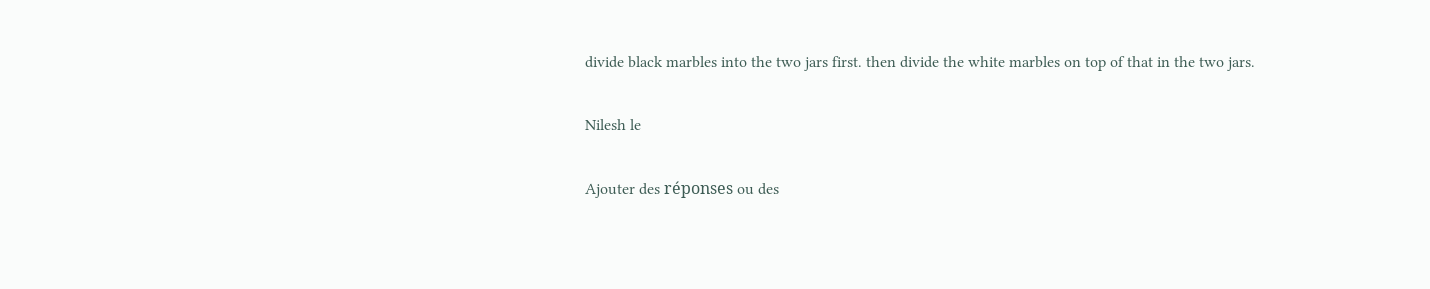divide black marbles into the two jars first. then divide the white marbles on top of that in the two jars.

Nilesh le

Ajouter des réponses ou des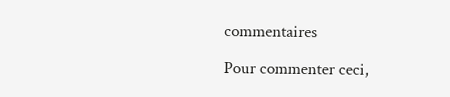commentaires

Pour commenter ceci,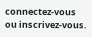connectez-vous ou inscrivez-vous.